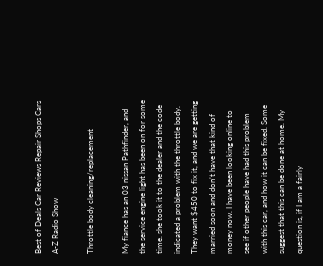Best of Deals Car Reviews Repair Shops Cars A-Z Radio Show

Throttle body cleaning/replacement

My fiance has an 03 nissan Pathfinder, and the service engine light has been on for some time. she took it to the dealer and the code indicated a problem with the throttle body. They want $450 to fix it, and we are getting married soon and don’t have that kind of money now. I have been looking online to see if other people have had this problem with this car, and how it can be fixed. Some suggest that this can be done at home. My question is, if I am a fairly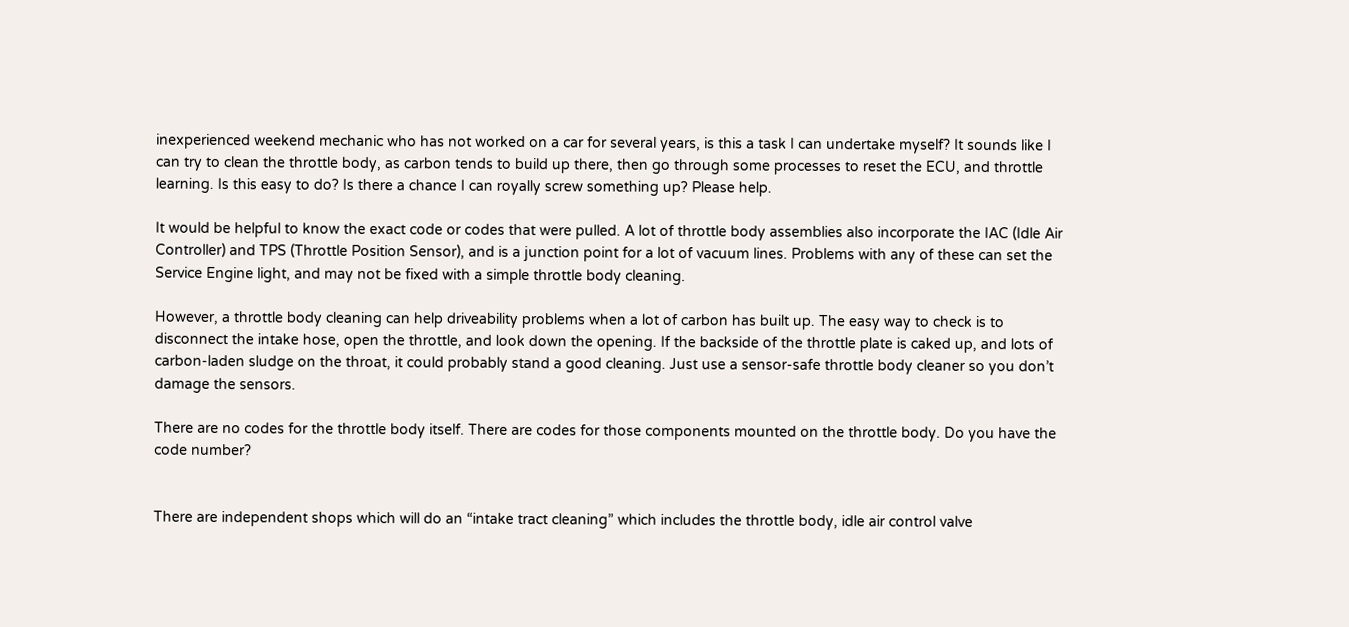inexperienced weekend mechanic who has not worked on a car for several years, is this a task I can undertake myself? It sounds like I can try to clean the throttle body, as carbon tends to build up there, then go through some processes to reset the ECU, and throttle learning. Is this easy to do? Is there a chance I can royally screw something up? Please help.

It would be helpful to know the exact code or codes that were pulled. A lot of throttle body assemblies also incorporate the IAC (Idle Air Controller) and TPS (Throttle Position Sensor), and is a junction point for a lot of vacuum lines. Problems with any of these can set the Service Engine light, and may not be fixed with a simple throttle body cleaning.

However, a throttle body cleaning can help driveability problems when a lot of carbon has built up. The easy way to check is to disconnect the intake hose, open the throttle, and look down the opening. If the backside of the throttle plate is caked up, and lots of carbon-laden sludge on the throat, it could probably stand a good cleaning. Just use a sensor-safe throttle body cleaner so you don’t damage the sensors.

There are no codes for the throttle body itself. There are codes for those components mounted on the throttle body. Do you have the code number?


There are independent shops which will do an “intake tract cleaning” which includes the throttle body, idle air control valve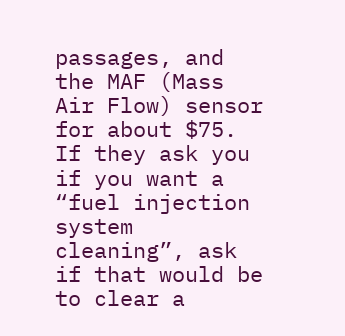passages, and the MAF (Mass Air Flow) sensor for about $75. If they ask you if you want a “fuel injection system cleaning”, ask if that would be to clear a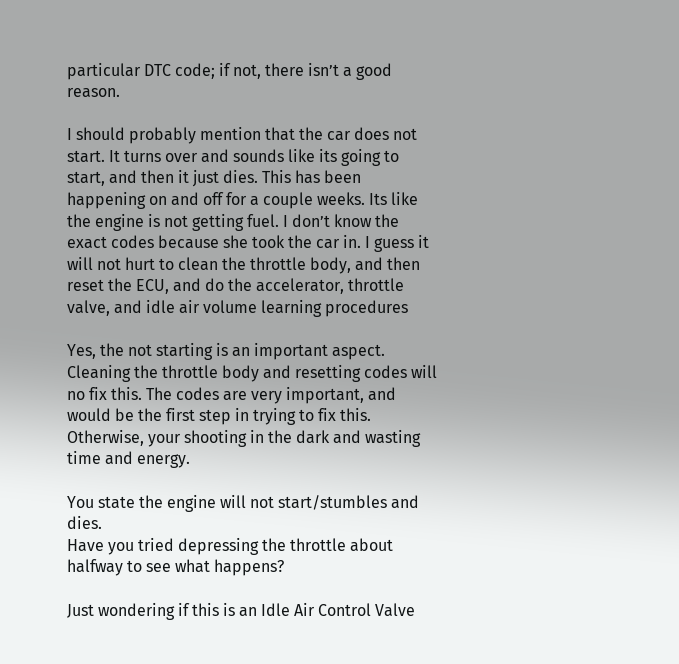particular DTC code; if not, there isn’t a good reason.

I should probably mention that the car does not start. It turns over and sounds like its going to start, and then it just dies. This has been happening on and off for a couple weeks. Its like the engine is not getting fuel. I don’t know the exact codes because she took the car in. I guess it will not hurt to clean the throttle body, and then reset the ECU, and do the accelerator, throttle valve, and idle air volume learning procedures

Yes, the not starting is an important aspect. Cleaning the throttle body and resetting codes will no fix this. The codes are very important, and would be the first step in trying to fix this. Otherwise, your shooting in the dark and wasting time and energy.

You state the engine will not start/stumbles and dies.
Have you tried depressing the throttle about halfway to see what happens?

Just wondering if this is an Idle Air Control Valve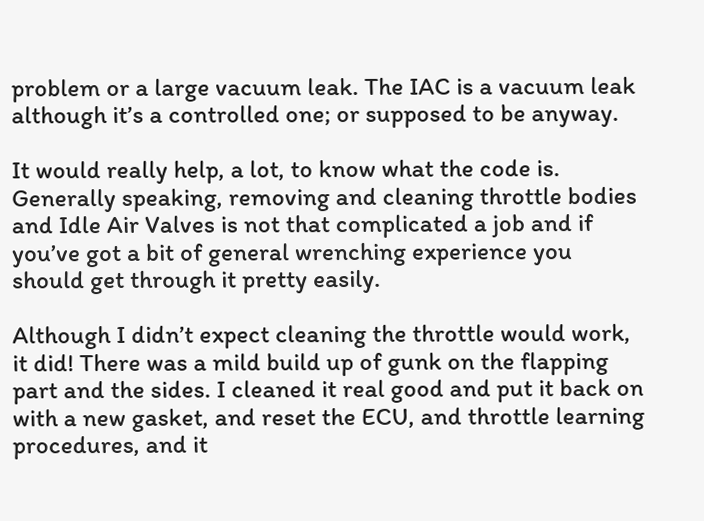problem or a large vacuum leak. The IAC is a vacuum leak although it’s a controlled one; or supposed to be anyway.

It would really help, a lot, to know what the code is.
Generally speaking, removing and cleaning throttle bodies and Idle Air Valves is not that complicated a job and if you’ve got a bit of general wrenching experience you should get through it pretty easily.

Although I didn’t expect cleaning the throttle would work, it did! There was a mild build up of gunk on the flapping part and the sides. I cleaned it real good and put it back on with a new gasket, and reset the ECU, and throttle learning procedures, and it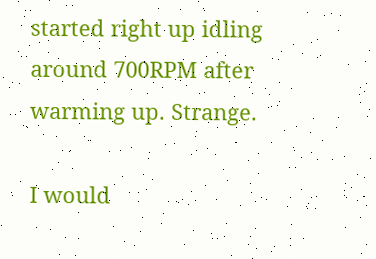started right up idling around 700RPM after warming up. Strange.

I would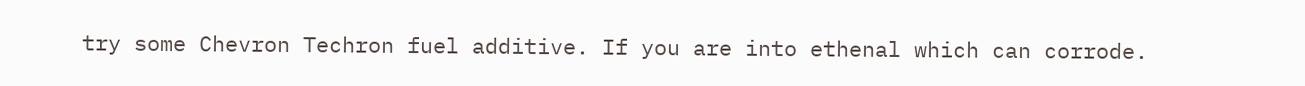try some Chevron Techron fuel additive. If you are into ethenal which can corrode.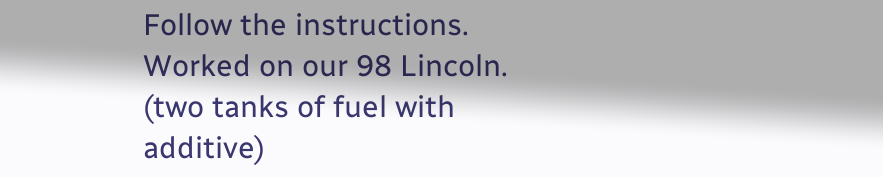Follow the instructions. Worked on our 98 Lincoln. (two tanks of fuel with additive)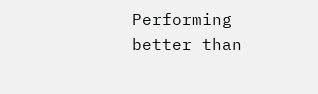Performing better than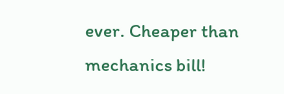ever. Cheaper than mechanics bill!